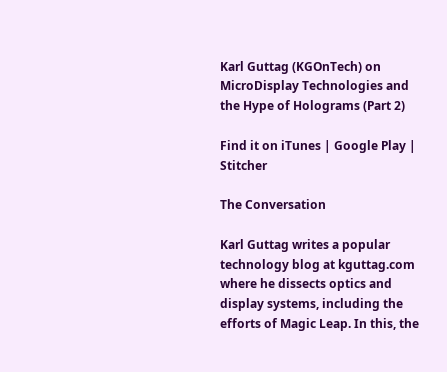Karl Guttag (KGOnTech) on MicroDisplay Technologies and the Hype of Holograms (Part 2)

Find it on iTunes | Google Play | Stitcher

The Conversation

Karl Guttag writes a popular technology blog at kguttag.com where he dissects optics and display systems, including the efforts of Magic Leap. In this, the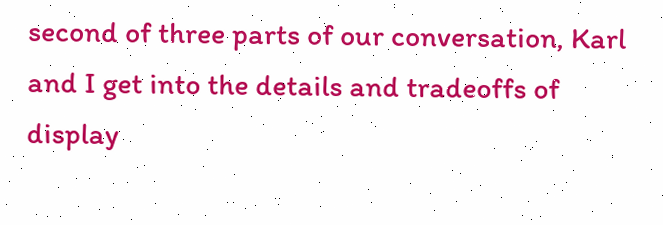second of three parts of our conversation, Karl and I get into the details and tradeoffs of display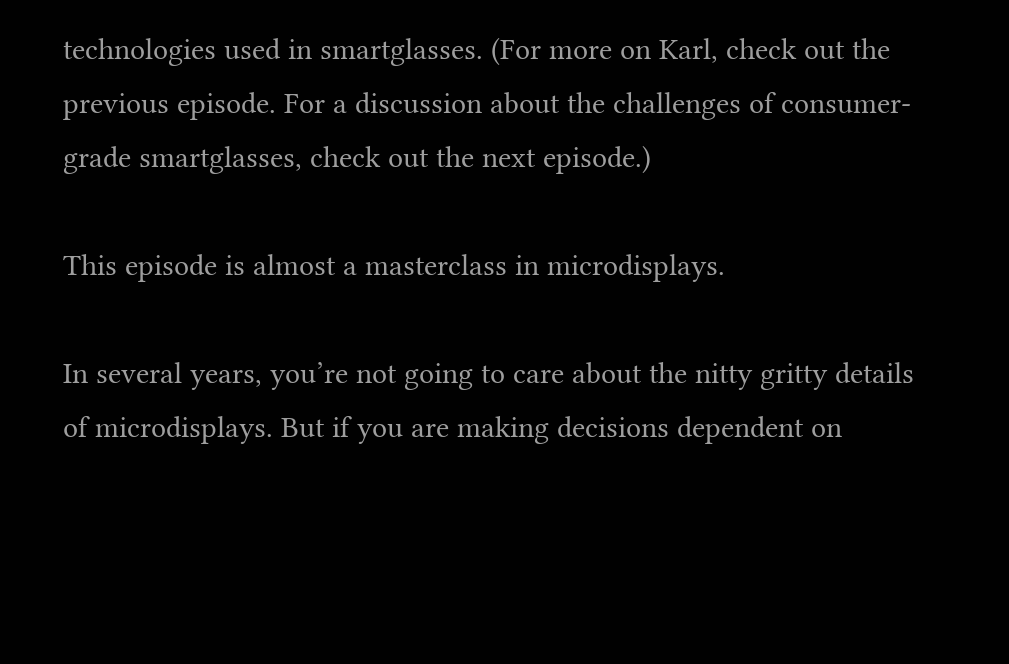technologies used in smartglasses. (For more on Karl, check out the previous episode. For a discussion about the challenges of consumer-grade smartglasses, check out the next episode.)

This episode is almost a masterclass in microdisplays.

In several years, you’re not going to care about the nitty gritty details of microdisplays. But if you are making decisions dependent on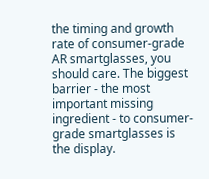the timing and growth rate of consumer-grade AR smartglasses, you should care. The biggest barrier - the most important missing ingredient - to consumer-grade smartglasses is the display.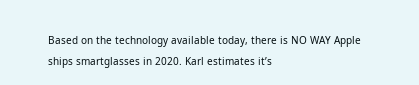Based on the technology available today, there is NO WAY Apple ships smartglasses in 2020. Karl estimates it’s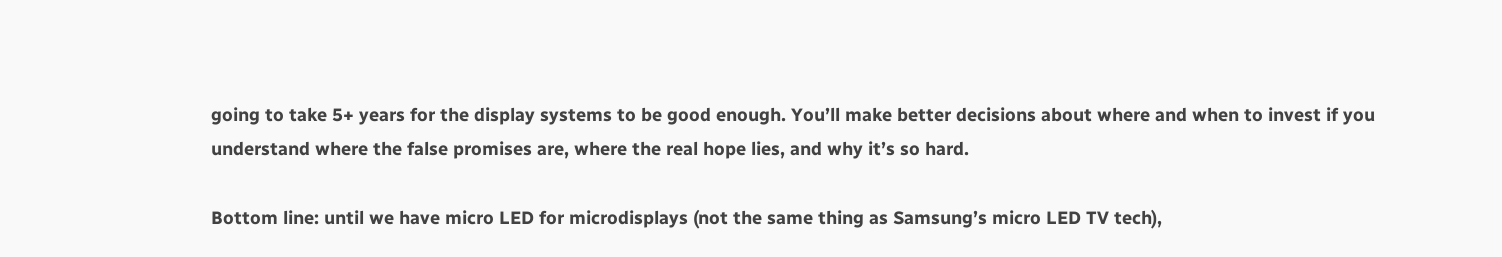going to take 5+ years for the display systems to be good enough. You’ll make better decisions about where and when to invest if you understand where the false promises are, where the real hope lies, and why it’s so hard.

Bottom line: until we have micro LED for microdisplays (not the same thing as Samsung’s micro LED TV tech),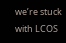we’re stuck with LCOS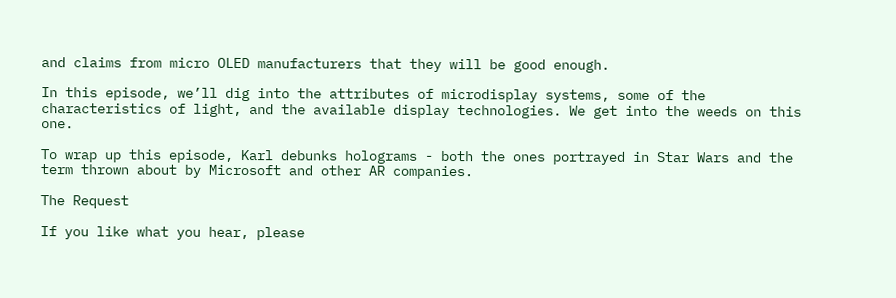and claims from micro OLED manufacturers that they will be good enough.

In this episode, we’ll dig into the attributes of microdisplay systems, some of the characteristics of light, and the available display technologies. We get into the weeds on this one.

To wrap up this episode, Karl debunks holograms - both the ones portrayed in Star Wars and the term thrown about by Microsoft and other AR companies.

The Request

If you like what you hear, please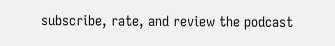subscribe, rate, and review the podcast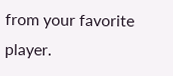from your favorite player.